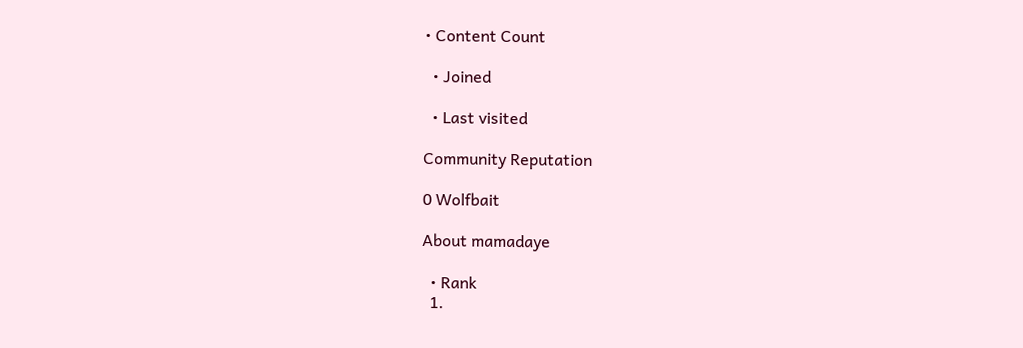• Content Count

  • Joined

  • Last visited

Community Reputation

0 Wolfbait

About mamadaye

  • Rank
  1.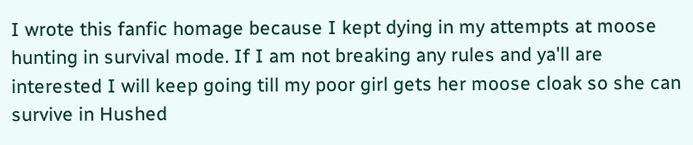I wrote this fanfic homage because I kept dying in my attempts at moose hunting in survival mode. If I am not breaking any rules and ya'll are interested I will keep going till my poor girl gets her moose cloak so she can survive in Hushed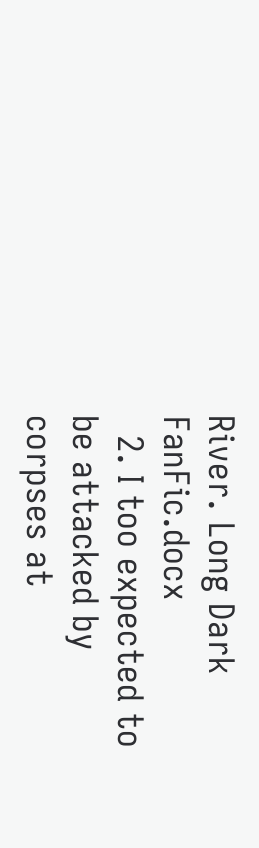River. Long Dark FanFic.docx
  2. I too expected to be attacked by corpses at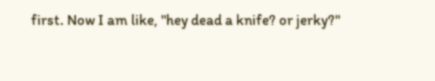first. Now I am like, "hey dead a knife? or jerky?"